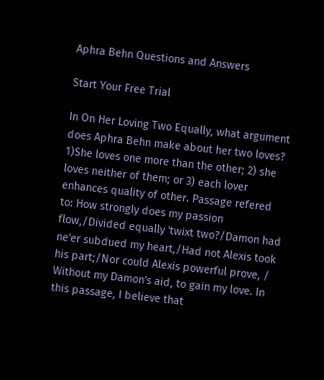Aphra Behn Questions and Answers

Start Your Free Trial

In On Her Loving Two Equally, what argument does Aphra Behn make about her two loves? 1)She loves one more than the other; 2) she loves neither of them; or 3) each lover enhances quality of other. Passage refered to: How strongly does my passion flow,/Divided equally 'twixt two?/Damon had ne'er subdued my heart,/Had not Alexis took his part;/Nor could Alexis powerful prove, / Without my Damon's aid, to gain my love. In this passage, I believe that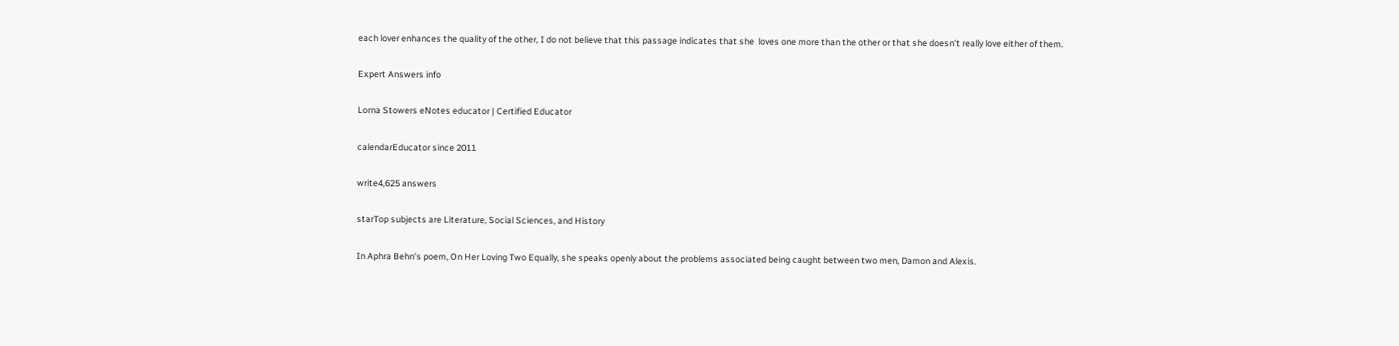each lover enhances the quality of the other, I do not believe that this passage indicates that she  loves one more than the other or that she doesn't really love either of them.

Expert Answers info

Lorna Stowers eNotes educator | Certified Educator

calendarEducator since 2011

write4,625 answers

starTop subjects are Literature, Social Sciences, and History

In Aphra Behn's poem, On Her Loving Two Equally, she speaks openly about the problems associated being caught between two men, Damon and Alexis.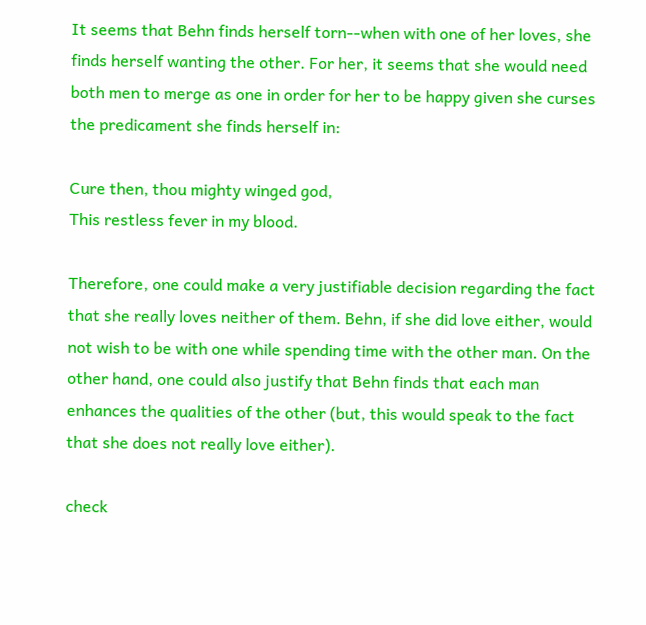It seems that Behn finds herself torn--when with one of her loves, she finds herself wanting the other. For her, it seems that she would need both men to merge as one in order for her to be happy given she curses the predicament she finds herself in:

Cure then, thou mighty winged god,
This restless fever in my blood.

Therefore, one could make a very justifiable decision regarding the fact that she really loves neither of them. Behn, if she did love either, would not wish to be with one while spending time with the other man. On the other hand, one could also justify that Behn finds that each man enhances the qualities of the other (but, this would speak to the fact that she does not really love either).

check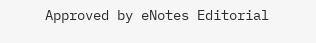Approved by eNotes Editorial